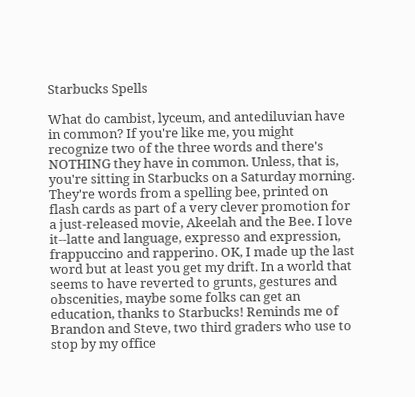Starbucks Spells

What do cambist, lyceum, and antediluvian have in common? If you're like me, you might recognize two of the three words and there's NOTHING they have in common. Unless, that is, you're sitting in Starbucks on a Saturday morning. They're words from a spelling bee, printed on flash cards as part of a very clever promotion for a just-released movie, Akeelah and the Bee. I love it--latte and language, expresso and expression, frappuccino and rapperino. OK, I made up the last word but at least you get my drift. In a world that seems to have reverted to grunts, gestures and obscenities, maybe some folks can get an education, thanks to Starbucks! Reminds me of Brandon and Steve, two third graders who use to stop by my office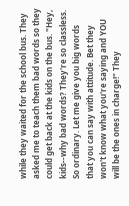while they waited for the school bus. They asked me to teach them bad words so they could get back at the kids on the bus. "Hey, kids--why bad words? They're so classless. So ordinary. Let me give you big words that you can say with attitude. Bet they won't know what you're saying and YOU will be the ones in charge!" They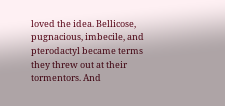loved the idea. Bellicose, pugnacious, imbecile, and pterodactyl became terms they threw out at their tormentors. And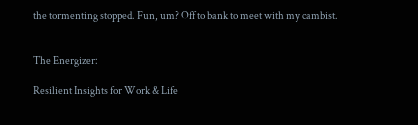the tormenting stopped. Fun, um? Off to bank to meet with my cambist.


The Energizer:

Resilient Insights for Work & Life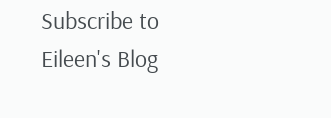Subscribe to Eileen's Blog